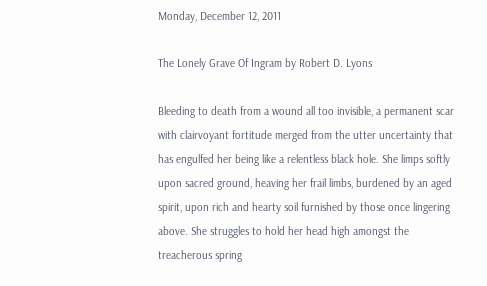Monday, December 12, 2011

The Lonely Grave Of Ingram by Robert D. Lyons

Bleeding to death from a wound all too invisible, a permanent scar with clairvoyant fortitude merged from the utter uncertainty that has engulfed her being like a relentless black hole. She limps softly upon sacred ground, heaving her frail limbs, burdened by an aged spirit, upon rich and hearty soil furnished by those once lingering above. She struggles to hold her head high amongst the treacherous spring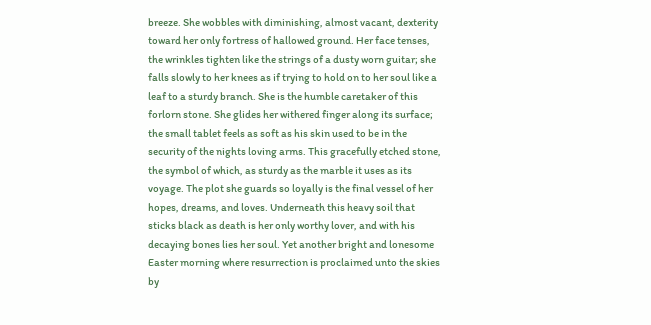breeze. She wobbles with diminishing, almost vacant, dexterity toward her only fortress of hallowed ground. Her face tenses, the wrinkles tighten like the strings of a dusty worn guitar; she falls slowly to her knees as if trying to hold on to her soul like a leaf to a sturdy branch. She is the humble caretaker of this forlorn stone. She glides her withered finger along its surface; the small tablet feels as soft as his skin used to be in the security of the nights loving arms. This gracefully etched stone, the symbol of which, as sturdy as the marble it uses as its voyage. The plot she guards so loyally is the final vessel of her hopes, dreams, and loves. Underneath this heavy soil that sticks black as death is her only worthy lover, and with his decaying bones lies her soul. Yet another bright and lonesome Easter morning where resurrection is proclaimed unto the skies by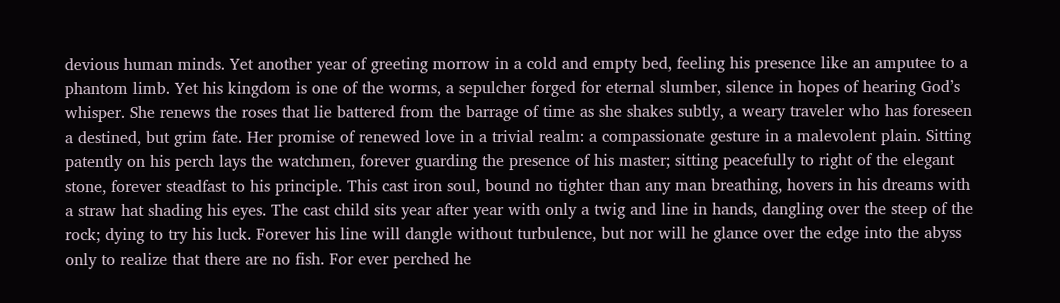devious human minds. Yet another year of greeting morrow in a cold and empty bed, feeling his presence like an amputee to a phantom limb. Yet his kingdom is one of the worms, a sepulcher forged for eternal slumber, silence in hopes of hearing God’s whisper. She renews the roses that lie battered from the barrage of time as she shakes subtly, a weary traveler who has foreseen a destined, but grim fate. Her promise of renewed love in a trivial realm: a compassionate gesture in a malevolent plain. Sitting patently on his perch lays the watchmen, forever guarding the presence of his master; sitting peacefully to right of the elegant stone, forever steadfast to his principle. This cast iron soul, bound no tighter than any man breathing, hovers in his dreams with a straw hat shading his eyes. The cast child sits year after year with only a twig and line in hands, dangling over the steep of the rock; dying to try his luck. Forever his line will dangle without turbulence, but nor will he glance over the edge into the abyss only to realize that there are no fish. For ever perched he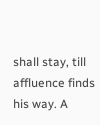shall stay, till affluence finds his way. A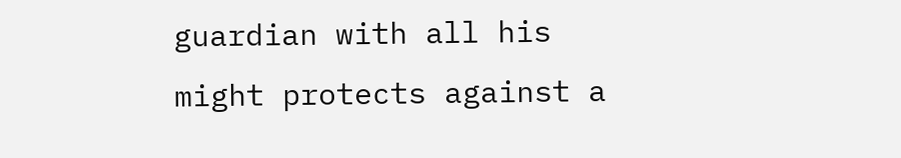guardian with all his might protects against a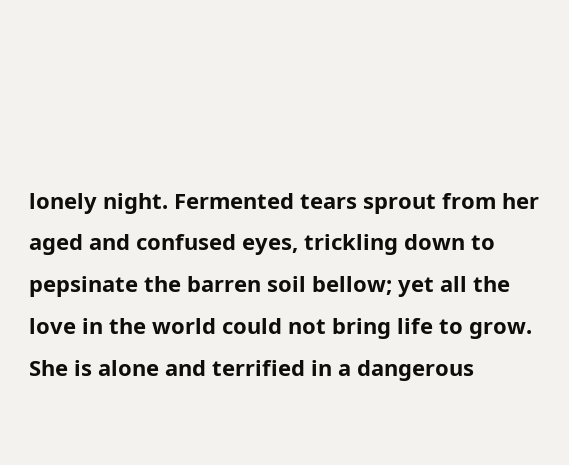lonely night. Fermented tears sprout from her aged and confused eyes, trickling down to pepsinate the barren soil bellow; yet all the love in the world could not bring life to grow. She is alone and terrified in a dangerous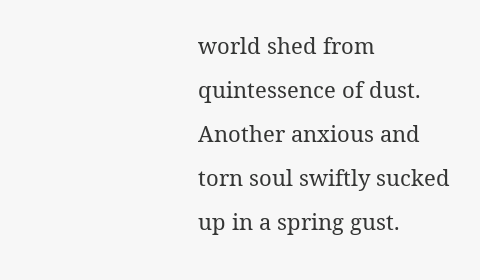world shed from quintessence of dust. Another anxious and torn soul swiftly sucked up in a spring gust.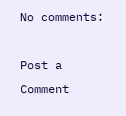No comments:

Post a Comment